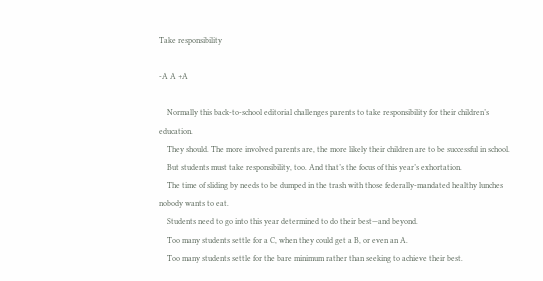Take responsibility

-A A +A

    Normally this back-to-school editorial challenges parents to take responsibility for their children’s education.
    They should. The more involved parents are, the more likely their children are to be successful in school.
    But students must take responsibility, too. And that’s the focus of this year’s exhortation.
    The time of sliding by needs to be dumped in the trash with those federally-mandated healthy lunches nobody wants to eat.
    Students need to go into this year determined to do their best—and beyond.
    Too many students settle for a C, when they could get a B, or even an A.
    Too many students settle for the bare minimum rather than seeking to achieve their best.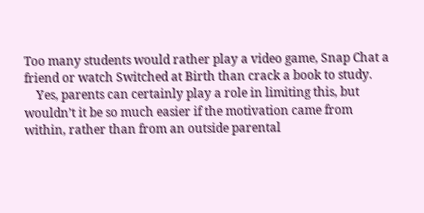Too many students would rather play a video game, Snap Chat a friend or watch Switched at Birth than crack a book to study.
    Yes, parents can certainly play a role in limiting this, but wouldn’t it be so much easier if the motivation came from  within, rather than from an outside parental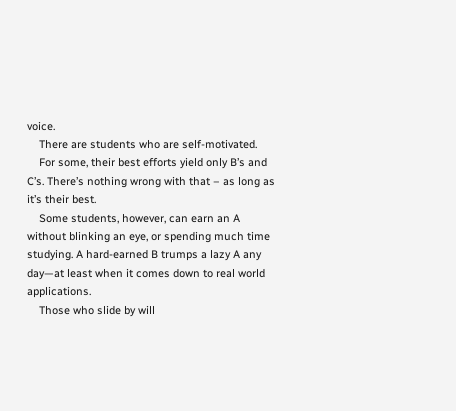voice.
    There are students who are self-motivated.
    For some, their best efforts yield only B’s and C’s. There’s nothing wrong with that – as long as it’s their best.
    Some students, however, can earn an A without blinking an eye, or spending much time studying. A hard-earned B trumps a lazy A any day—at least when it comes down to real world applications.
    Those who slide by will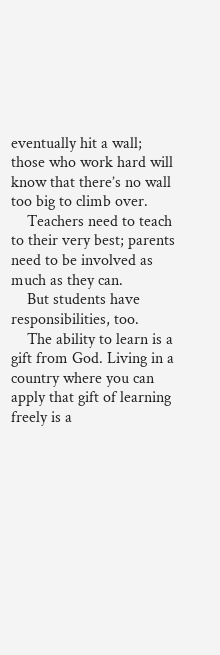eventually hit a wall; those who work hard will know that there’s no wall too big to climb over.
    Teachers need to teach to their very best; parents need to be involved as much as they can.
    But students have responsibilities, too.
    The ability to learn is a gift from God. Living in a country where you can apply that gift of learning freely is a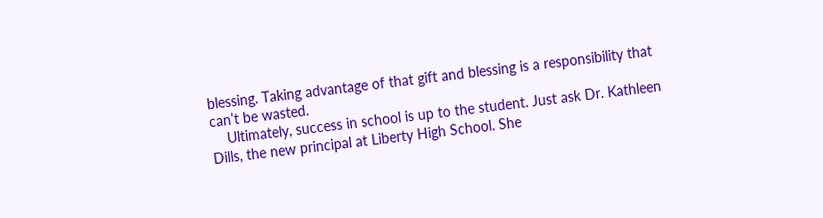blessing. Taking advantage of that gift and blessing is a responsibility that can’t be wasted.
    Ultimately, success in school is up to the student. Just ask Dr. Kathleen Dills, the new principal at Liberty High School. She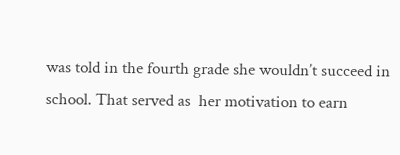was told in the fourth grade she wouldn’t succeed in school. That served as  her motivation to earn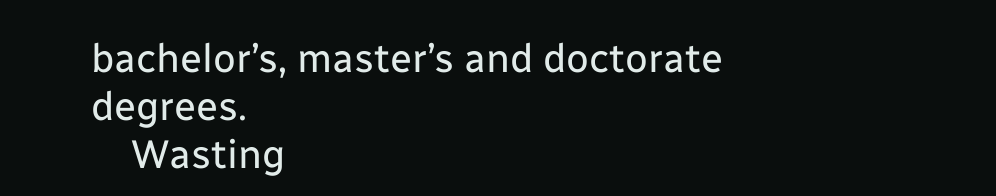bachelor’s, master’s and doctorate degrees.
    Wasting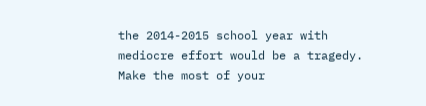the 2014-2015 school year with mediocre effort would be a tragedy. Make the most of your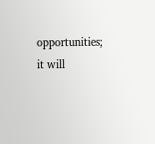opportunities; it will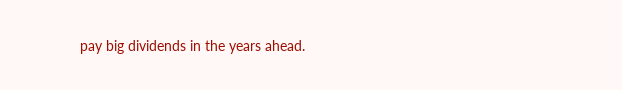pay big dividends in the years ahead.